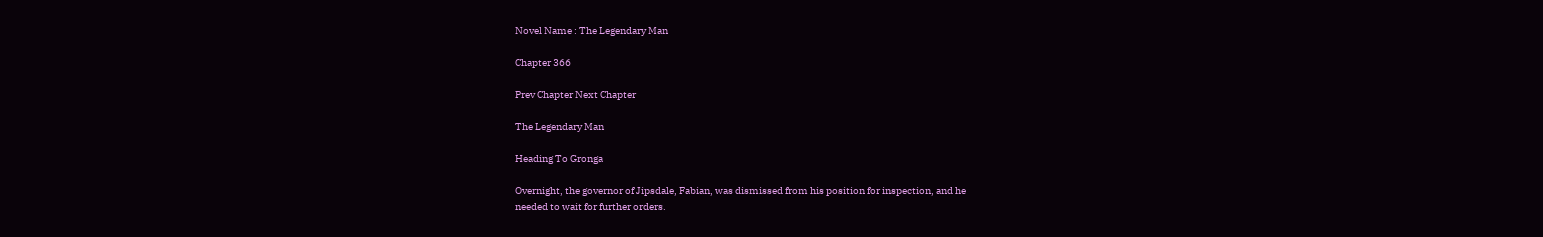Novel Name : The Legendary Man

Chapter 366

Prev Chapter Next Chapter

The Legendary Man

Heading To Gronga

Overnight, the governor of Jipsdale, Fabian, was dismissed from his position for inspection, and he
needed to wait for further orders.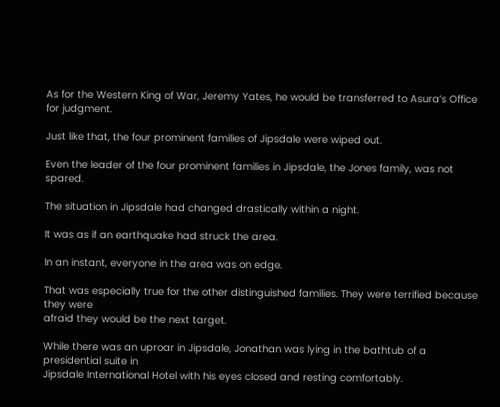As for the Western King of War, Jeremy Yates, he would be transferred to Asura’s Office for judgment.

Just like that, the four prominent families of Jipsdale were wiped out.

Even the leader of the four prominent families in Jipsdale, the Jones family, was not spared.

The situation in Jipsdale had changed drastically within a night.

It was as if an earthquake had struck the area.

In an instant, everyone in the area was on edge.

That was especially true for the other distinguished families. They were terrified because they were
afraid they would be the next target.

While there was an uproar in Jipsdale, Jonathan was lying in the bathtub of a presidential suite in
Jipsdale International Hotel with his eyes closed and resting comfortably.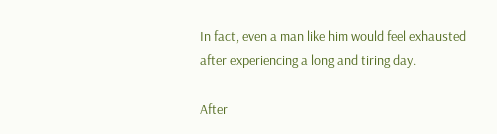In fact, even a man like him would feel exhausted after experiencing a long and tiring day.

After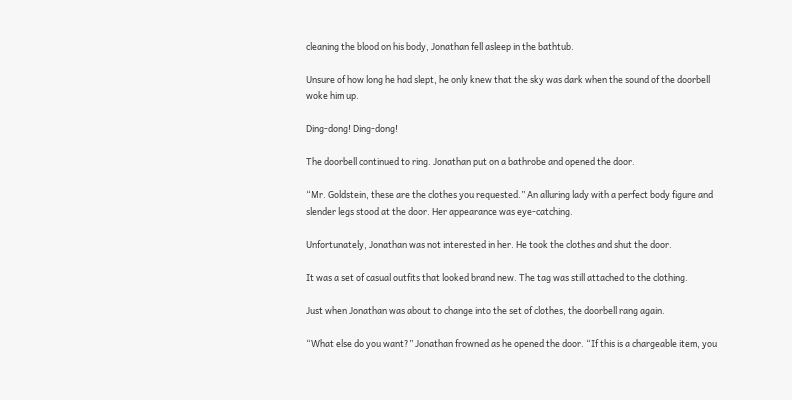cleaning the blood on his body, Jonathan fell asleep in the bathtub.

Unsure of how long he had slept, he only knew that the sky was dark when the sound of the doorbell
woke him up.

Ding-dong! Ding-dong!

The doorbell continued to ring. Jonathan put on a bathrobe and opened the door.

“Mr. Goldstein, these are the clothes you requested.” An alluring lady with a perfect body figure and
slender legs stood at the door. Her appearance was eye-catching.

Unfortunately, Jonathan was not interested in her. He took the clothes and shut the door.

It was a set of casual outfits that looked brand new. The tag was still attached to the clothing.

Just when Jonathan was about to change into the set of clothes, the doorbell rang again.

“What else do you want?” Jonathan frowned as he opened the door. “If this is a chargeable item, you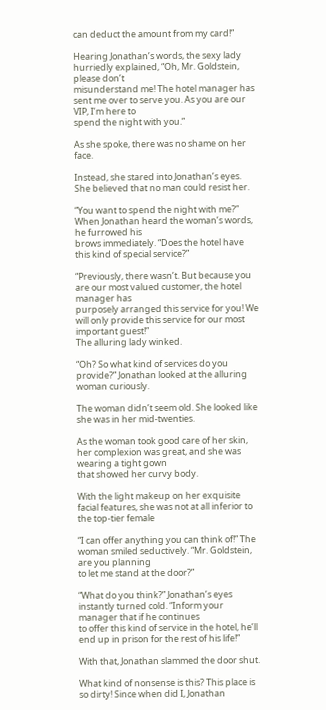can deduct the amount from my card!”

Hearing Jonathan’s words, the sexy lady hurriedly explained, “Oh, Mr. Goldstein, please don’t
misunderstand me! The hotel manager has sent me over to serve you. As you are our VIP, I’m here to
spend the night with you.”

As she spoke, there was no shame on her face.

Instead, she stared into Jonathan’s eyes. She believed that no man could resist her.

“You want to spend the night with me?” When Jonathan heard the woman’s words, he furrowed his
brows immediately. “Does the hotel have this kind of special service?”

“Previously, there wasn’t. But because you are our most valued customer, the hotel manager has
purposely arranged this service for you! We will only provide this service for our most important guest!”
The alluring lady winked.

“Oh? So what kind of services do you provide?” Jonathan looked at the alluring woman curiously.

The woman didn’t seem old. She looked like she was in her mid-twenties.

As the woman took good care of her skin, her complexion was great, and she was wearing a tight gown
that showed her curvy body.

With the light makeup on her exquisite facial features, she was not at all inferior to the top-tier female

“I can offer anything you can think of!” The woman smiled seductively. “Mr. Goldstein, are you planning
to let me stand at the door?”

“What do you think?” Jonathan’s eyes instantly turned cold. “Inform your manager that if he continues
to offer this kind of service in the hotel, he’ll end up in prison for the rest of his life!”

With that, Jonathan slammed the door shut.

What kind of nonsense is this? This place is so dirty! Since when did I, Jonathan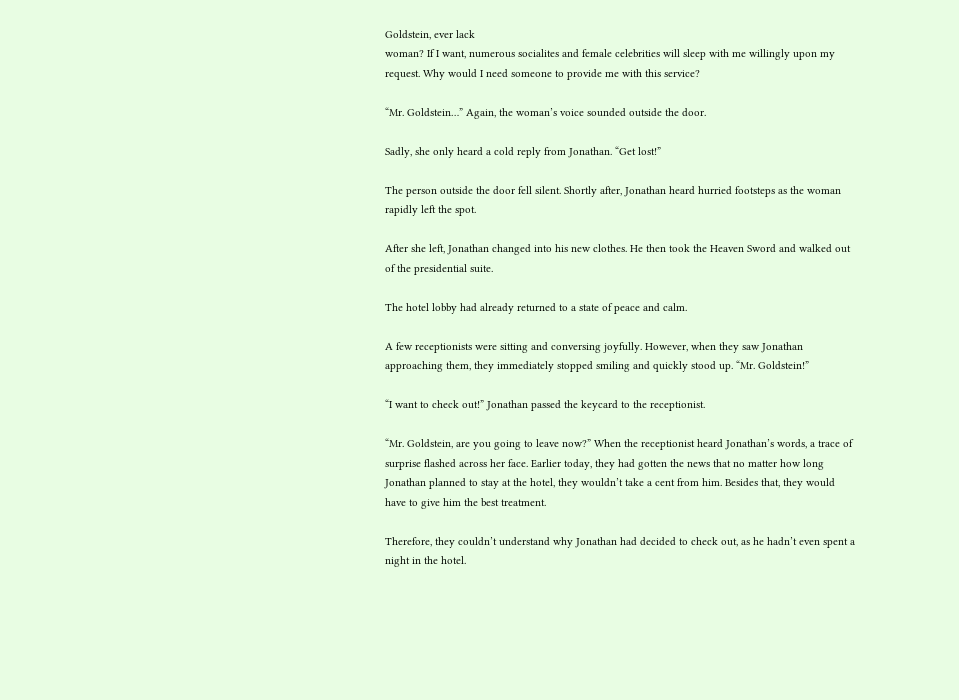Goldstein, ever lack
woman? If I want, numerous socialites and female celebrities will sleep with me willingly upon my
request. Why would I need someone to provide me with this service?

“Mr. Goldstein…” Again, the woman’s voice sounded outside the door.

Sadly, she only heard a cold reply from Jonathan. “Get lost!”

The person outside the door fell silent. Shortly after, Jonathan heard hurried footsteps as the woman
rapidly left the spot.

After she left, Jonathan changed into his new clothes. He then took the Heaven Sword and walked out
of the presidential suite.

The hotel lobby had already returned to a state of peace and calm.

A few receptionists were sitting and conversing joyfully. However, when they saw Jonathan
approaching them, they immediately stopped smiling and quickly stood up. “Mr. Goldstein!”

“I want to check out!” Jonathan passed the keycard to the receptionist.

“Mr. Goldstein, are you going to leave now?” When the receptionist heard Jonathan’s words, a trace of
surprise flashed across her face. Earlier today, they had gotten the news that no matter how long
Jonathan planned to stay at the hotel, they wouldn’t take a cent from him. Besides that, they would
have to give him the best treatment.

Therefore, they couldn’t understand why Jonathan had decided to check out, as he hadn’t even spent a
night in the hotel.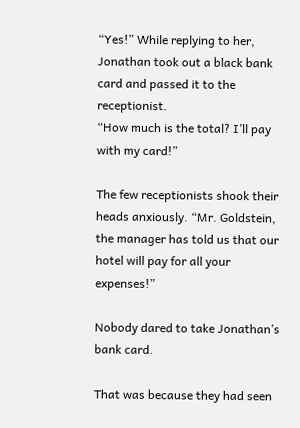“Yes!” While replying to her, Jonathan took out a black bank card and passed it to the receptionist.
“How much is the total? I’ll pay with my card!”

The few receptionists shook their heads anxiously. “Mr. Goldstein, the manager has told us that our
hotel will pay for all your expenses!”

Nobody dared to take Jonathan’s bank card.

That was because they had seen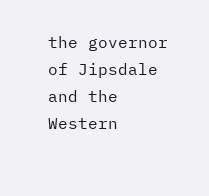the governor of Jipsdale and the Western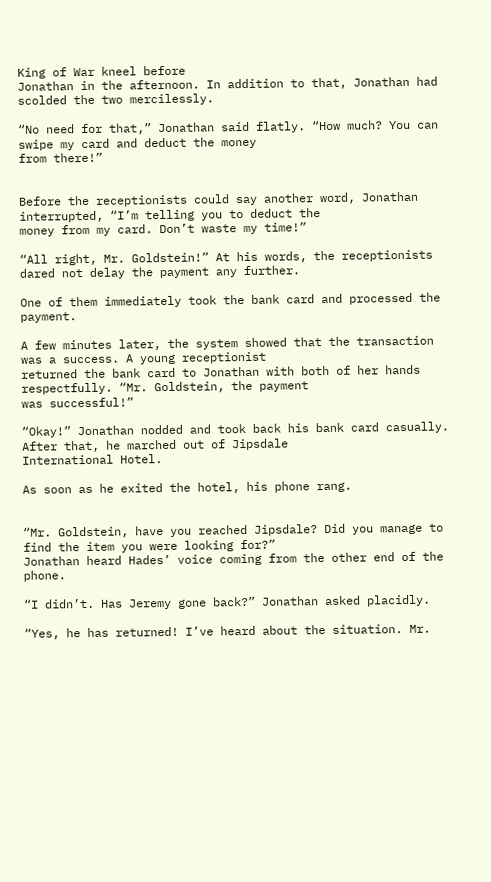King of War kneel before
Jonathan in the afternoon. In addition to that, Jonathan had scolded the two mercilessly.

“No need for that,” Jonathan said flatly. “How much? You can swipe my card and deduct the money
from there!”


Before the receptionists could say another word, Jonathan interrupted, “I’m telling you to deduct the
money from my card. Don’t waste my time!”

“All right, Mr. Goldstein!” At his words, the receptionists dared not delay the payment any further.

One of them immediately took the bank card and processed the payment.

A few minutes later, the system showed that the transaction was a success. A young receptionist
returned the bank card to Jonathan with both of her hands respectfully. “Mr. Goldstein, the payment
was successful!”

“Okay!” Jonathan nodded and took back his bank card casually. After that, he marched out of Jipsdale
International Hotel.

As soon as he exited the hotel, his phone rang.


“Mr. Goldstein, have you reached Jipsdale? Did you manage to find the item you were looking for?”
Jonathan heard Hades’ voice coming from the other end of the phone.

“I didn’t. Has Jeremy gone back?” Jonathan asked placidly.

“Yes, he has returned! I’ve heard about the situation. Mr.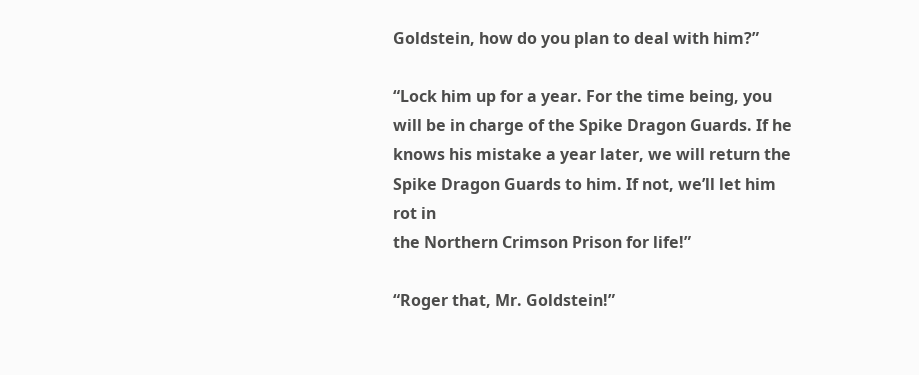Goldstein, how do you plan to deal with him?”

“Lock him up for a year. For the time being, you will be in charge of the Spike Dragon Guards. If he
knows his mistake a year later, we will return the Spike Dragon Guards to him. If not, we’ll let him rot in
the Northern Crimson Prison for life!”

“Roger that, Mr. Goldstein!”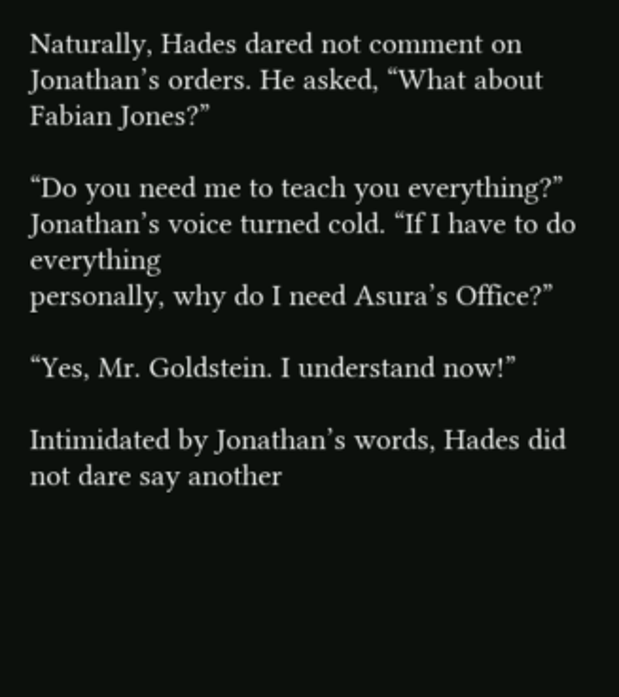Naturally, Hades dared not comment on Jonathan’s orders. He asked, “What about Fabian Jones?”

“Do you need me to teach you everything?” Jonathan’s voice turned cold. “If I have to do everything
personally, why do I need Asura’s Office?”

“Yes, Mr. Goldstein. I understand now!”

Intimidated by Jonathan’s words, Hades did not dare say another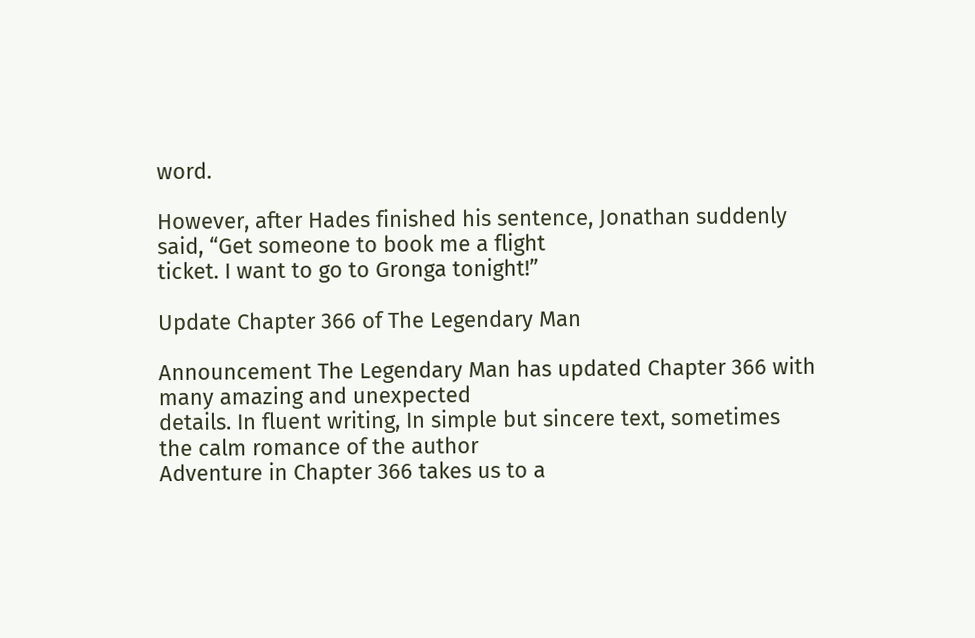word.

However, after Hades finished his sentence, Jonathan suddenly said, “Get someone to book me a flight
ticket. I want to go to Gronga tonight!”

Update Chapter 366 of The Legendary Man

Announcement The Legendary Man has updated Chapter 366 with many amazing and unexpected
details. In fluent writing, In simple but sincere text, sometimes the calm romance of the author
Adventure in Chapter 366 takes us to a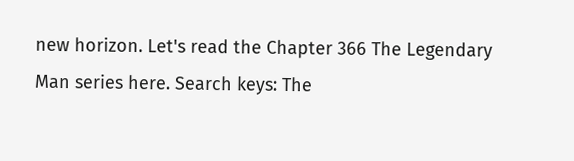new horizon. Let's read the Chapter 366 The Legendary
Man series here. Search keys: The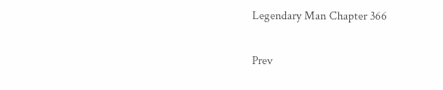Legendary Man Chapter 366


Prev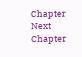Chapter Next Chapter